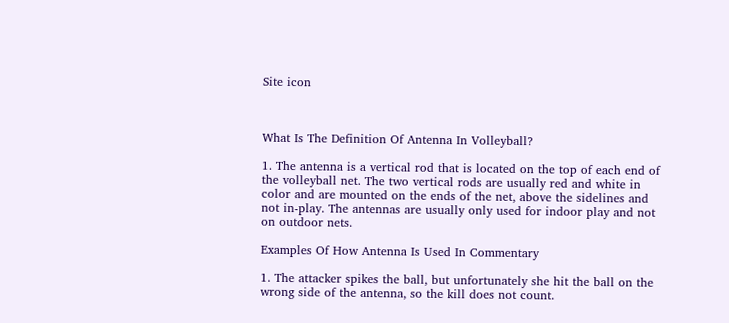Site icon



What Is The Definition Of Antenna In Volleyball?

1. The antenna is a vertical rod that is located on the top of each end of the volleyball net. The two vertical rods are usually red and white in color and are mounted on the ends of the net, above the sidelines and not in-play. The antennas are usually only used for indoor play and not on outdoor nets.

Examples Of How Antenna Is Used In Commentary

1. The attacker spikes the ball, but unfortunately she hit the ball on the wrong side of the antenna, so the kill does not count.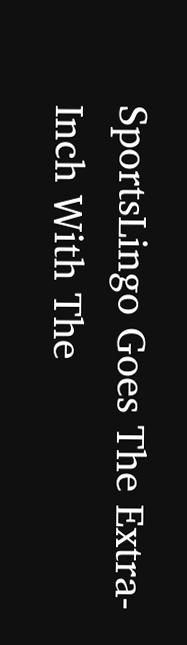SportsLingo Goes The Extra-Inch With The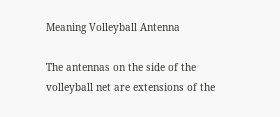Meaning Volleyball Antenna

The antennas on the side of the volleyball net are extensions of the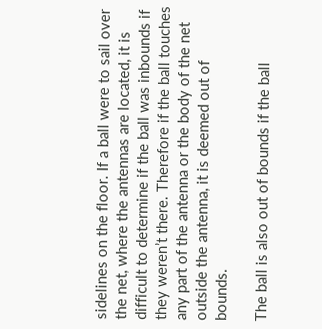sidelines on the floor. If a ball were to sail over the net, where the antennas are located, it is difficult to determine if the ball was inbounds if they weren’t there. Therefore if the ball touches any part of the antenna or the body of the net outside the antenna, it is deemed out of bounds.

The ball is also out of bounds if the ball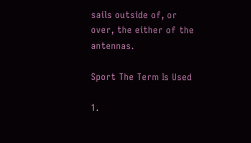sails outside of, or over, the either of the antennas.

Sport The Term Is Used

1.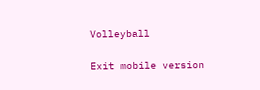Volleyball

Exit mobile version